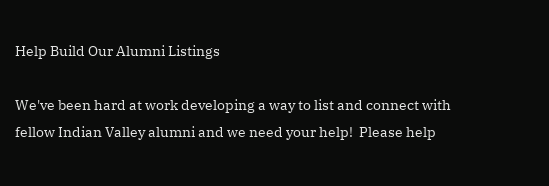Help Build Our Alumni Listings

We've been hard at work developing a way to list and connect with fellow Indian Valley alumni and we need your help!  Please help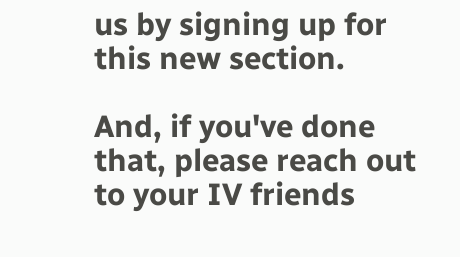us by signing up for this new section.

And, if you've done that, please reach out to your IV friends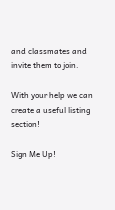and classmates and invite them to join.

With your help we can create a useful listing section!

Sign Me Up!